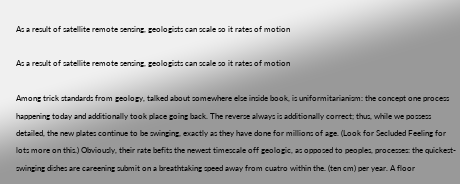As a result of satellite remote sensing, geologists can scale so it rates of motion

As a result of satellite remote sensing, geologists can scale so it rates of motion

Among trick standards from geology, talked about somewhere else inside book, is uniformitarianism: the concept one process happening today and additionally took place going back. The reverse always is additionally correct; thus, while we possess detailed, the new plates continue to be swinging, exactly as they have done for millions of age. (Look for Secluded Feeling for lots more on this.) Obviously, their rate befits the newest timescale off geologic, as opposed to peoples, processes: the quickest-swinging dishes are careening submit on a breathtaking speed away from cuatro within the. (ten cm) per year. A floor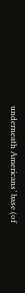underneath Americans’ base (of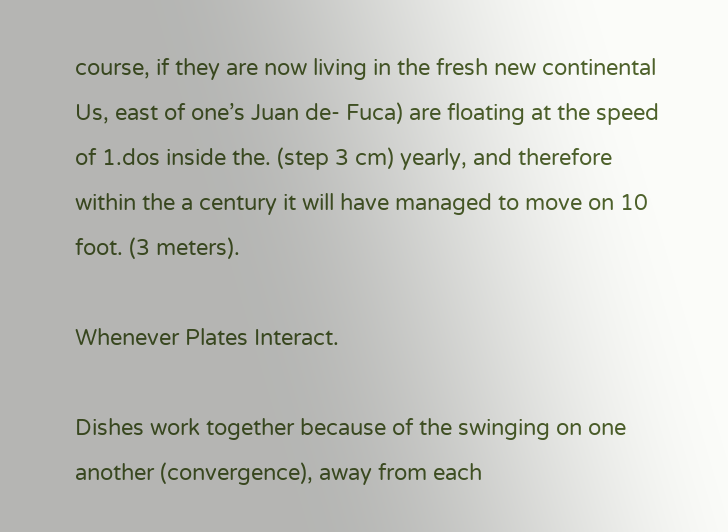course, if they are now living in the fresh new continental Us, east of one’s Juan de- Fuca) are floating at the speed of 1.dos inside the. (step 3 cm) yearly, and therefore within the a century it will have managed to move on 10 foot. (3 meters).

Whenever Plates Interact.

Dishes work together because of the swinging on one another (convergence), away from each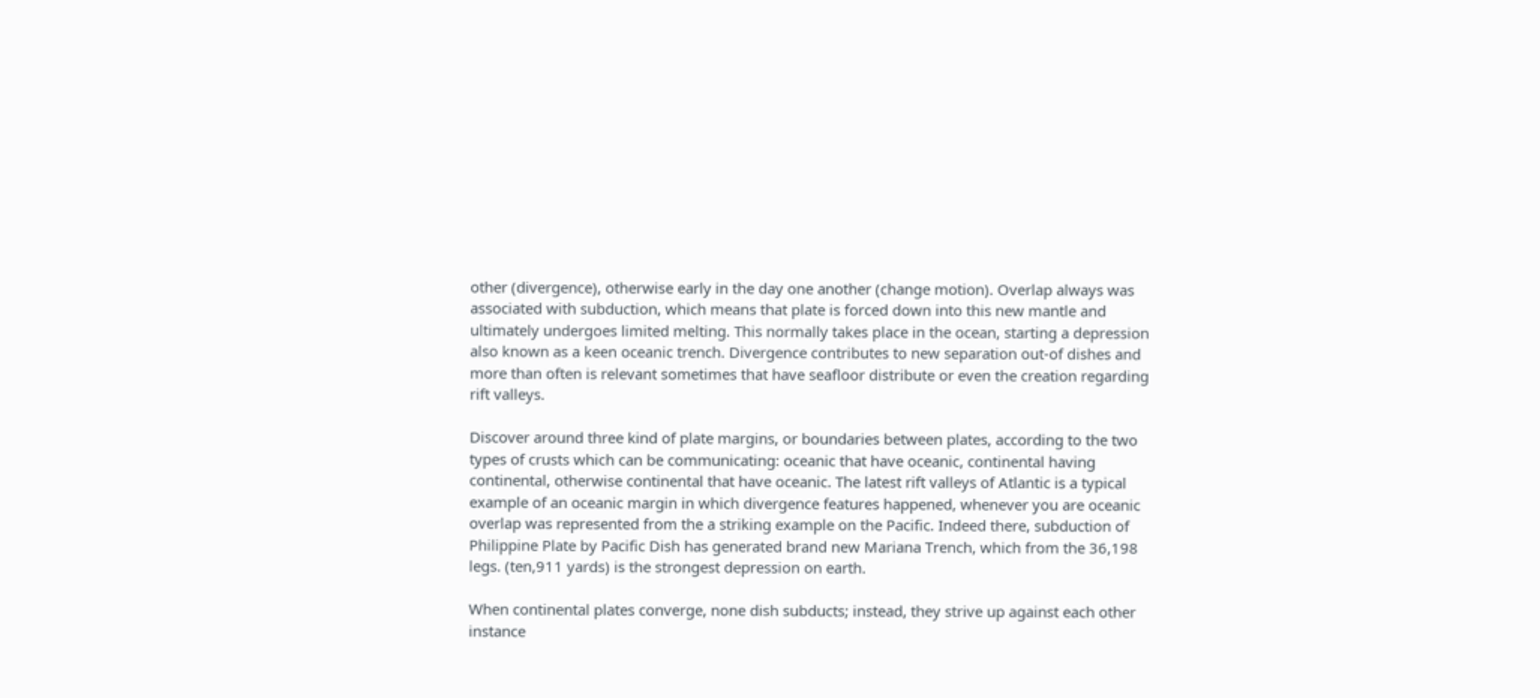other (divergence), otherwise early in the day one another (change motion). Overlap always was associated with subduction, which means that plate is forced down into this new mantle and ultimately undergoes limited melting. This normally takes place in the ocean, starting a depression also known as a keen oceanic trench. Divergence contributes to new separation out-of dishes and more than often is relevant sometimes that have seafloor distribute or even the creation regarding rift valleys.

Discover around three kind of plate margins, or boundaries between plates, according to the two types of crusts which can be communicating: oceanic that have oceanic, continental having continental, otherwise continental that have oceanic. The latest rift valleys of Atlantic is a typical example of an oceanic margin in which divergence features happened, whenever you are oceanic overlap was represented from the a striking example on the Pacific. Indeed there, subduction of Philippine Plate by Pacific Dish has generated brand new Mariana Trench, which from the 36,198 legs. (ten,911 yards) is the strongest depression on earth.

When continental plates converge, none dish subducts; instead, they strive up against each other instance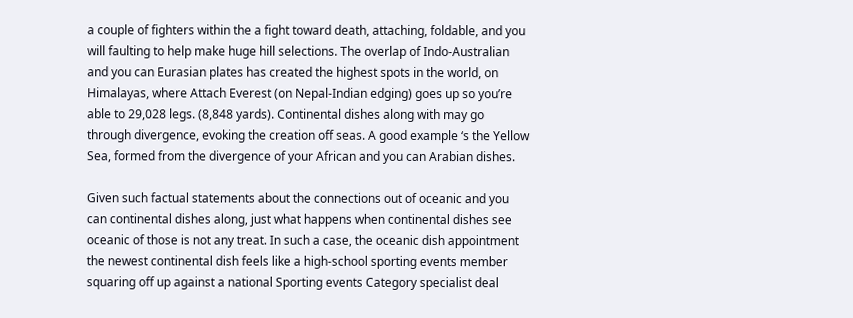a couple of fighters within the a fight toward death, attaching, foldable, and you will faulting to help make huge hill selections. The overlap of Indo-Australian and you can Eurasian plates has created the highest spots in the world, on Himalayas, where Attach Everest (on Nepal-Indian edging) goes up so you’re able to 29,028 legs. (8,848 yards). Continental dishes along with may go through divergence, evoking the creation off seas. A good example ‘s the Yellow Sea, formed from the divergence of your African and you can Arabian dishes.

Given such factual statements about the connections out of oceanic and you can continental dishes along, just what happens when continental dishes see oceanic of those is not any treat. In such a case, the oceanic dish appointment the newest continental dish feels like a high-school sporting events member squaring off up against a national Sporting events Category specialist deal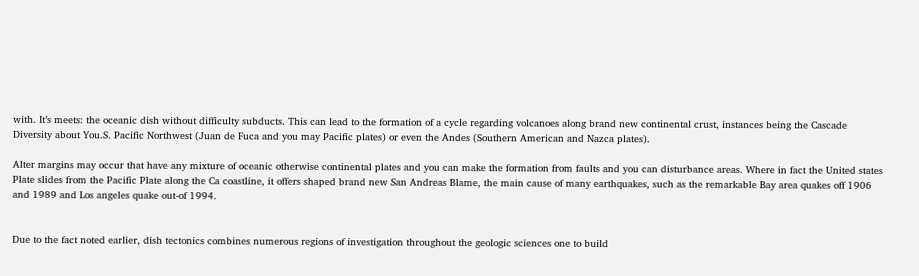with. It’s meets: the oceanic dish without difficulty subducts. This can lead to the formation of a cycle regarding volcanoes along brand new continental crust, instances being the Cascade Diversity about You.S. Pacific Northwest (Juan de Fuca and you may Pacific plates) or even the Andes (Southern American and Nazca plates).

Alter margins may occur that have any mixture of oceanic otherwise continental plates and you can make the formation from faults and you can disturbance areas. Where in fact the United states Plate slides from the Pacific Plate along the Ca coastline, it offers shaped brand new San Andreas Blame, the main cause of many earthquakes, such as the remarkable Bay area quakes off 1906 and 1989 and Los angeles quake out-of 1994.


Due to the fact noted earlier, dish tectonics combines numerous regions of investigation throughout the geologic sciences one to build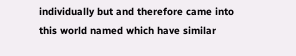individually but and therefore came into this world named which have similar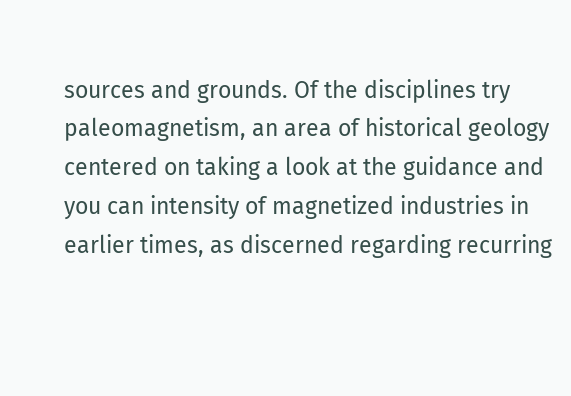sources and grounds. Of the disciplines try paleomagnetism, an area of historical geology centered on taking a look at the guidance and you can intensity of magnetized industries in earlier times, as discerned regarding recurring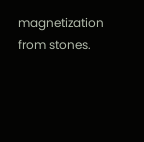magnetization from stones.